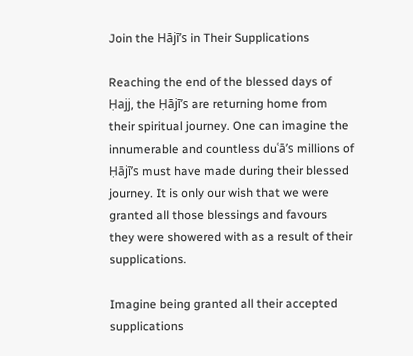Join the Hājī’s in Their Supplications

Reaching the end of the blessed days of Ḥajj, the Ḥājī’s are returning home from their spiritual journey. One can imagine the innumerable and countless duʿā’s millions of Ḥājī’s must have made during their blessed journey. It is only our wish that we were granted all those blessings and favours they were showered with as a result of their supplications.

Imagine being granted all their accepted supplications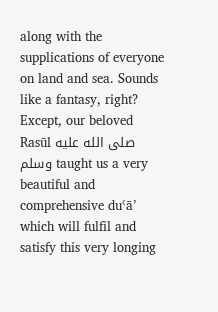along with the supplications of everyone on land and sea. Sounds like a fantasy, right? Except, our beloved Rasūl صلى الله عليه وسلم taught us a very beautiful and comprehensive duʿā’ which will fulfil and satisfy this very longing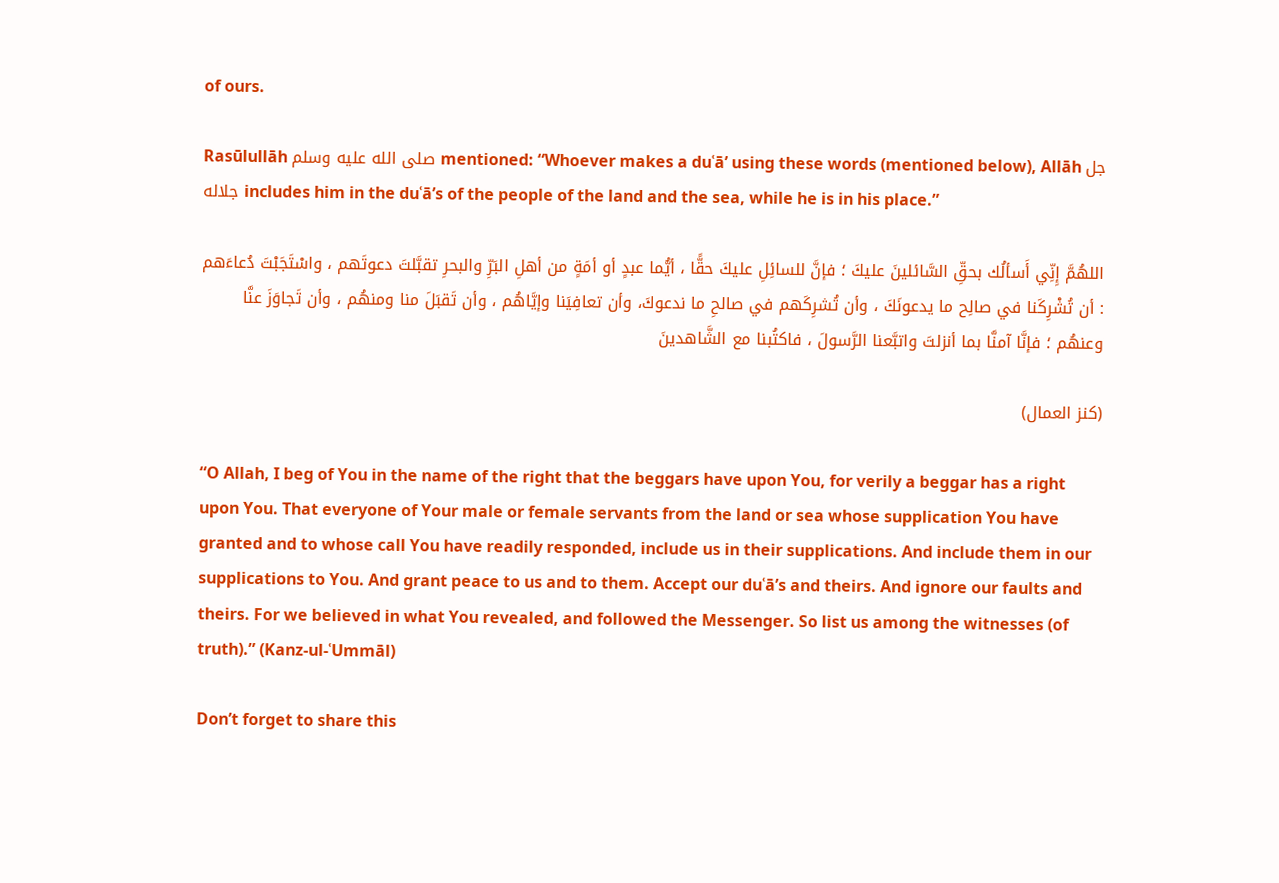of ours.

Rasūlullāh صلى الله عليه وسلم mentioned: “Whoever makes a duʿā’ using these words (mentioned below), Allāh جل جلاله includes him in the duʿā’s of the people of the land and the sea, while he is in his place.”

اللهُمَّ إِنِّي أَسألُك بحقِّ السَّائلينَ عليكَ ؛ فإنَّ للسائِلِ عليكَ حقًّا ، أيُّما عبدٍ أو أمَةٍ من أهلِ البَرِّ والبحرِ تقبَّلتَ دعوتَهم ، واسْتَجَبْتَ دُعاءَهم : أن تُشْرِكَنا في صالِح ما يدعونَكَ ، وأن تُشرِكَهم في صالحِ ما ندعوكَ، وأن تعافِيَنا وإيَّاهُم ، وأن تَقبَلَ منا ومنهُم ، وأن تَجاوَزَ عنَّا وعنهُم ؛ فإنَّا آمنَّا بما أنزلتَ واتبَّعنا الرَّسولَ ، فاكتُبنا مع الشَّاهدينَ

(كنز العمال)

“O Allah, I beg of You in the name of the right that the beggars have upon You, for verily a beggar has a right upon You. That everyone of Your male or female servants from the land or sea whose supplication You have granted and to whose call You have readily responded, include us in their supplications. And include them in our supplications to You. And grant peace to us and to them. Accept our duʿā’s and theirs. And ignore our faults and theirs. For we believed in what You revealed, and followed the Messenger. So list us among the witnesses (of truth).” (Kanz-ul-ʿUmmāl)

Don’t forget to share this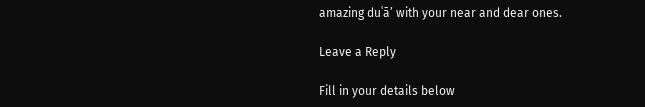amazing duʿā’ with your near and dear ones.

Leave a Reply

Fill in your details below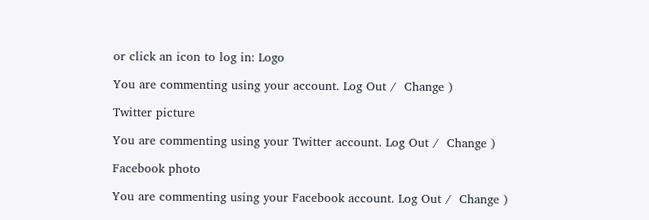or click an icon to log in: Logo

You are commenting using your account. Log Out /  Change )

Twitter picture

You are commenting using your Twitter account. Log Out /  Change )

Facebook photo

You are commenting using your Facebook account. Log Out /  Change )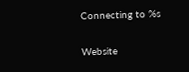Connecting to %s

Website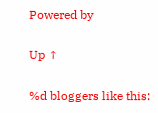Powered by

Up ↑

%d bloggers like this: